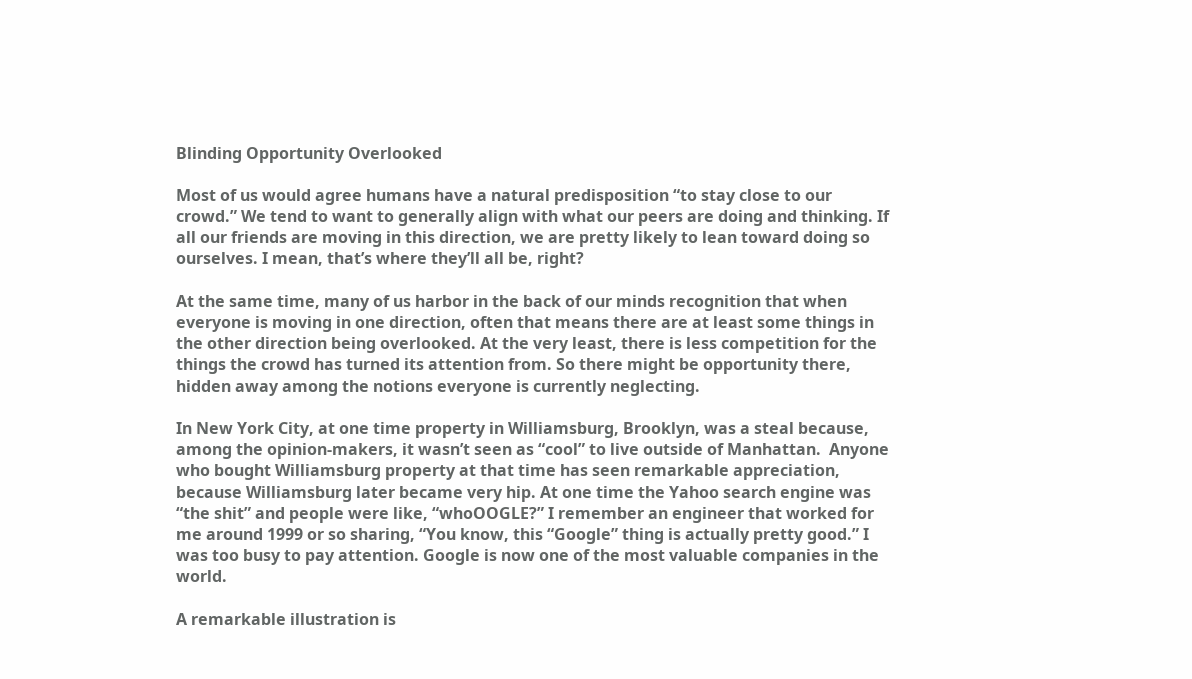Blinding Opportunity Overlooked

Most of us would agree humans have a natural predisposition “to stay close to our crowd.” We tend to want to generally align with what our peers are doing and thinking. If all our friends are moving in this direction, we are pretty likely to lean toward doing so ourselves. I mean, that’s where they’ll all be, right?

At the same time, many of us harbor in the back of our minds recognition that when everyone is moving in one direction, often that means there are at least some things in the other direction being overlooked. At the very least, there is less competition for the things the crowd has turned its attention from. So there might be opportunity there, hidden away among the notions everyone is currently neglecting.

In New York City, at one time property in Williamsburg, Brooklyn, was a steal because, among the opinion-makers, it wasn’t seen as “cool” to live outside of Manhattan.  Anyone who bought Williamsburg property at that time has seen remarkable appreciation, because Williamsburg later became very hip. At one time the Yahoo search engine was “the shit” and people were like, “whoOOGLE?” I remember an engineer that worked for me around 1999 or so sharing, “You know, this “Google” thing is actually pretty good.” I was too busy to pay attention. Google is now one of the most valuable companies in the world.

A remarkable illustration is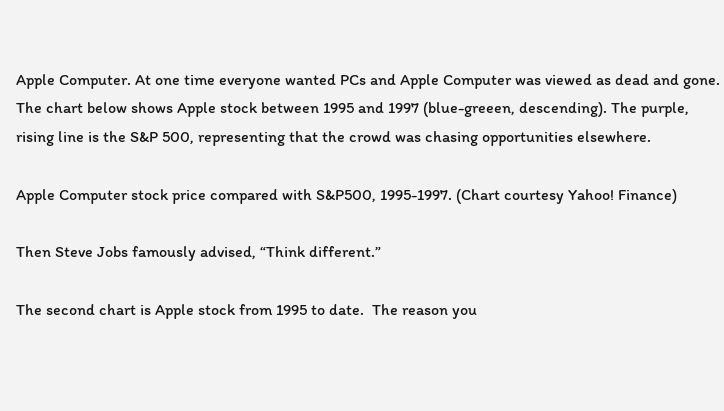Apple Computer. At one time everyone wanted PCs and Apple Computer was viewed as dead and gone.  The chart below shows Apple stock between 1995 and 1997 (blue-greeen, descending). The purple, rising line is the S&P 500, representing that the crowd was chasing opportunities elsewhere.

Apple Computer stock price compared with S&P500, 1995-1997. (Chart courtesy Yahoo! Finance)

Then Steve Jobs famously advised, “Think different.”

The second chart is Apple stock from 1995 to date.  The reason you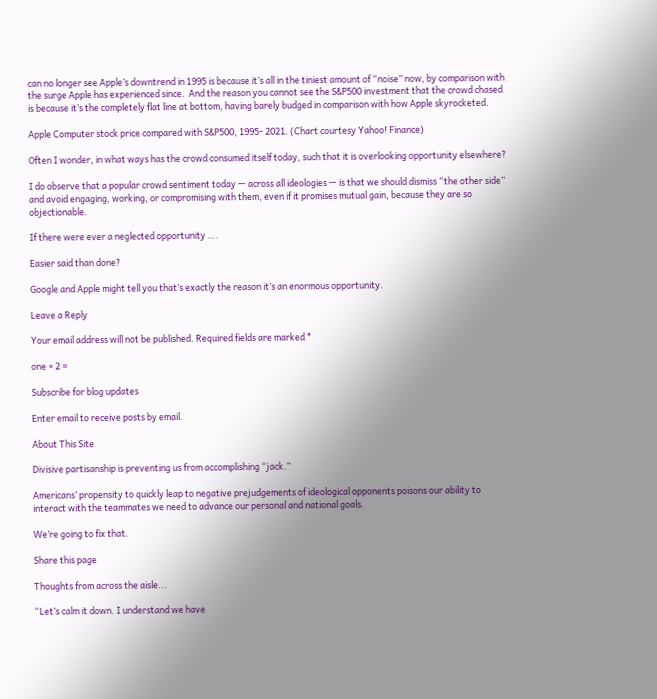can no longer see Apple’s downtrend in 1995 is because it’s all in the tiniest amount of “noise” now, by comparison with the surge Apple has experienced since.  And the reason you cannot see the S&P500 investment that the crowd chased is because it’s the completely flat line at bottom, having barely budged in comparison with how Apple skyrocketed.

Apple Computer stock price compared with S&P500, 1995- 2021. (Chart courtesy Yahoo! Finance)

Often I wonder, in what ways has the crowd consumed itself today, such that it is overlooking opportunity elsewhere?

I do observe that a popular crowd sentiment today — across all ideologies — is that we should dismiss “the other side” and avoid engaging, working, or compromising with them, even if it promises mutual gain, because they are so objectionable.

If there were ever a neglected opportunity ….

Easier said than done?

Google and Apple might tell you that’s exactly the reason it’s an enormous opportunity.

Leave a Reply

Your email address will not be published. Required fields are marked *

one × 2 =

Subscribe for blog updates

Enter email to receive posts by email.

About This Site

Divisive partisanship is preventing us from accomplishing “jack.”

Americans’ propensity to quickly leap to negative prejudgements of ideological opponents poisons our ability to interact with the teammates we need to advance our personal and national goals.

We’re going to fix that.

Share this page

Thoughts from across the aisle...

“Let’s calm it down. I understand we have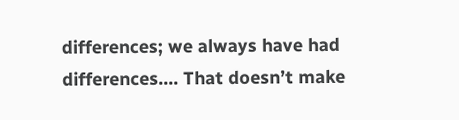differences; we always have had differences…. That doesn’t make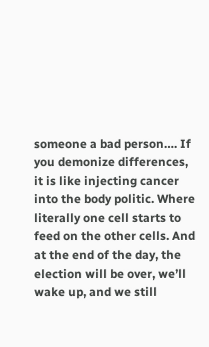someone a bad person…. If you demonize differences, it is like injecting cancer into the body politic. Where literally one cell starts to feed on the other cells. And at the end of the day, the election will be over, we’ll wake up, and we still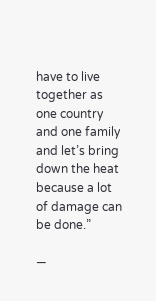have to live together as one country and one family and let’s bring down the heat because a lot of damage can be done.”

—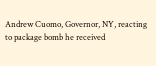Andrew Cuomo, Governor, NY, reacting to package bomb he received